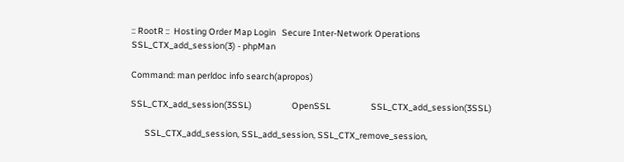:: RootR ::  Hosting Order Map Login   Secure Inter-Network Operations
SSL_CTX_add_session(3) - phpMan

Command: man perldoc info search(apropos)

SSL_CTX_add_session(3SSL)                    OpenSSL                    SSL_CTX_add_session(3SSL)

       SSL_CTX_add_session, SSL_add_session, SSL_CTX_remove_session,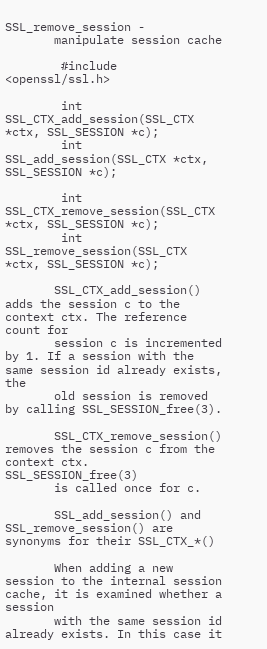SSL_remove_session -
       manipulate session cache

        #include <openssl/ssl.h>

        int SSL_CTX_add_session(SSL_CTX *ctx, SSL_SESSION *c);
        int SSL_add_session(SSL_CTX *ctx, SSL_SESSION *c);

        int SSL_CTX_remove_session(SSL_CTX *ctx, SSL_SESSION *c);
        int SSL_remove_session(SSL_CTX *ctx, SSL_SESSION *c);

       SSL_CTX_add_session() adds the session c to the context ctx. The reference count for
       session c is incremented by 1. If a session with the same session id already exists, the
       old session is removed by calling SSL_SESSION_free(3).

       SSL_CTX_remove_session() removes the session c from the context ctx.  SSL_SESSION_free(3)
       is called once for c.

       SSL_add_session() and SSL_remove_session() are synonyms for their SSL_CTX_*()

       When adding a new session to the internal session cache, it is examined whether a session
       with the same session id already exists. In this case it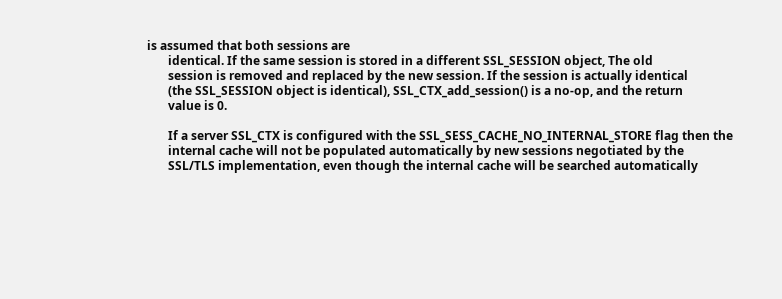is assumed that both sessions are
       identical. If the same session is stored in a different SSL_SESSION object, The old
       session is removed and replaced by the new session. If the session is actually identical
       (the SSL_SESSION object is identical), SSL_CTX_add_session() is a no-op, and the return
       value is 0.

       If a server SSL_CTX is configured with the SSL_SESS_CACHE_NO_INTERNAL_STORE flag then the
       internal cache will not be populated automatically by new sessions negotiated by the
       SSL/TLS implementation, even though the internal cache will be searched automatically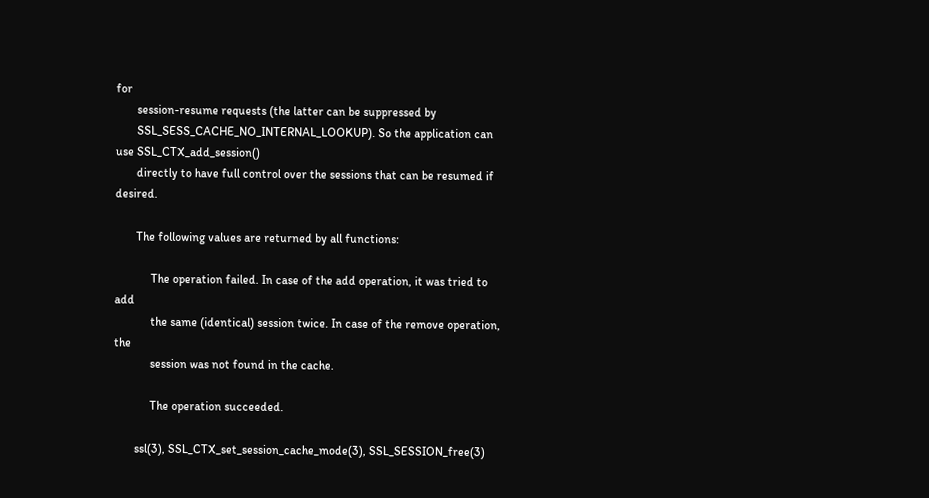for
       session-resume requests (the latter can be suppressed by
       SSL_SESS_CACHE_NO_INTERNAL_LOOKUP). So the application can use SSL_CTX_add_session()
       directly to have full control over the sessions that can be resumed if desired.

       The following values are returned by all functions:

            The operation failed. In case of the add operation, it was tried to add
            the same (identical) session twice. In case of the remove operation, the
            session was not found in the cache.

            The operation succeeded.

       ssl(3), SSL_CTX_set_session_cache_mode(3), SSL_SESSION_free(3)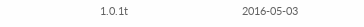1.0.1t                                      2016-05-03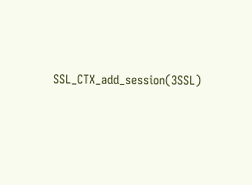SSL_CTX_add_session(3SSL)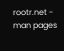rootr.net - man pages